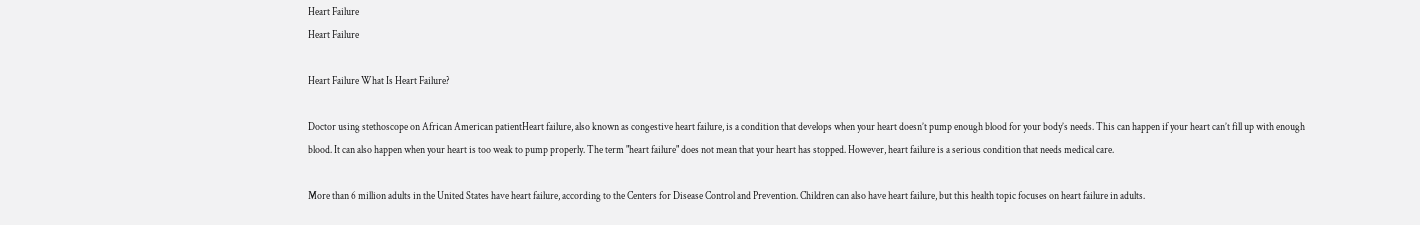Heart Failure
Heart Failure

Heart Failure What Is Heart Failure?

Doctor using stethoscope on African American patientHeart failure, also known as congestive heart failure, is a condition that develops when your heart doesn’t pump enough blood for your body’s needs. This can happen if your heart can’t fill up with enough blood. It can also happen when your heart is too weak to pump properly. The term "heart failure" does not mean that your heart has stopped. However, heart failure is a serious condition that needs medical care.

More than 6 million adults in the United States have heart failure, according to the Centers for Disease Control and Prevention. Children can also have heart failure, but this health topic focuses on heart failure in adults.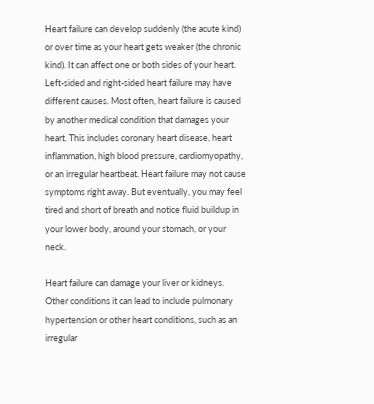Heart failure can develop suddenly (the acute kind) or over time as your heart gets weaker (the chronic kind). It can affect one or both sides of your heart. Left-sided and right-sided heart failure may have different causes. Most often, heart failure is caused by another medical condition that damages your heart. This includes coronary heart disease, heart inflammation, high blood pressure, cardiomyopathy, or an irregular heartbeat. Heart failure may not cause symptoms right away. But eventually, you may feel tired and short of breath and notice fluid buildup in your lower body, around your stomach, or your neck.

Heart failure can damage your liver or kidneys. Other conditions it can lead to include pulmonary hypertension or other heart conditions, such as an irregular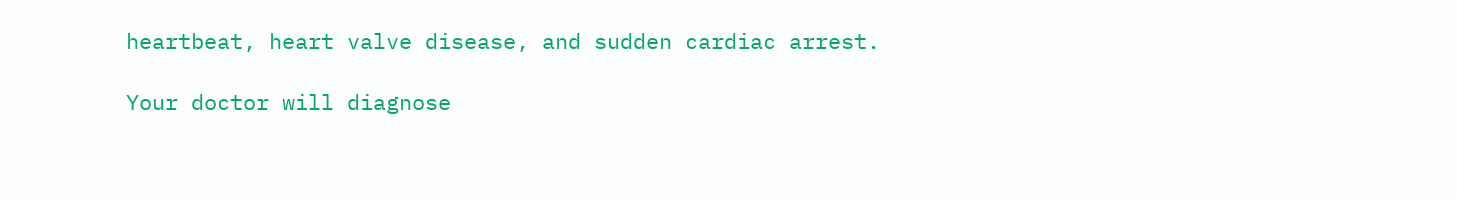heartbeat, heart valve disease, and sudden cardiac arrest.

Your doctor will diagnose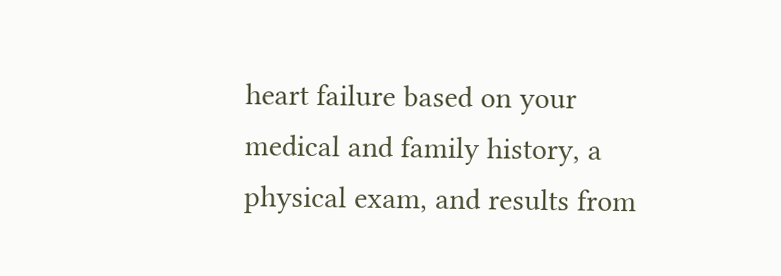heart failure based on your medical and family history, a physical exam, and results from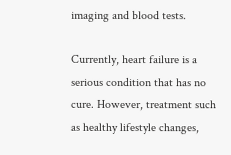imaging and blood tests.

Currently, heart failure is a serious condition that has no cure. However, treatment such as healthy lifestyle changes,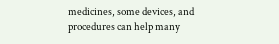medicines, some devices, and procedures can help many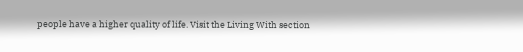people have a higher quality of life. Visit the Living With section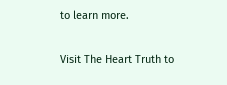to learn more.

Visit The Heart Truth to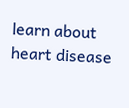learn about heart disease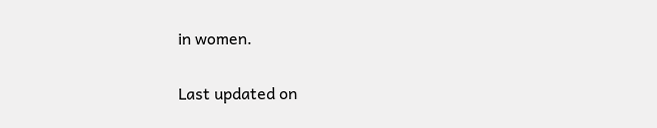in women.

Last updated on